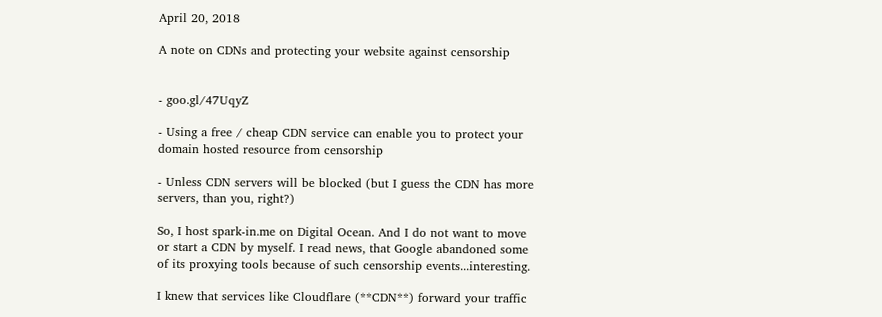April 20, 2018

A note on CDNs and protecting your website against censorship


- goo.gl/47UqyZ

- Using a free / cheap CDN service can enable you to protect your domain hosted resource from censorship

- Unless CDN servers will be blocked (but I guess the CDN has more servers, than you, right?)

So, I host spark-in.me on Digital Ocean. And I do not want to move or start a CDN by myself. I read news, that Google abandoned some of its proxying tools because of such censorship events...interesting.

I knew that services like Cloudflare (**CDN**) forward your traffic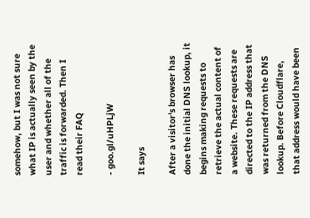somehow, but I was not sure what IP is actually seen by the user and whether all of the traffic is forwarded. Then I read their FAQ

- goo.gl/uHPLjW

It says

After a visitor's browser has done the initial DNS lookup, it begins making requests to retrieve the actual content of a website. These requests are directed to the IP address that was returned from the DNS lookup. Before Cloudflare, that address would have been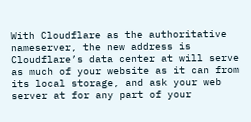With Cloudflare as the authoritative nameserver, the new address is Cloudflare’s data center at will serve as much of your website as it can from its local storage, and ask your web server at for any part of your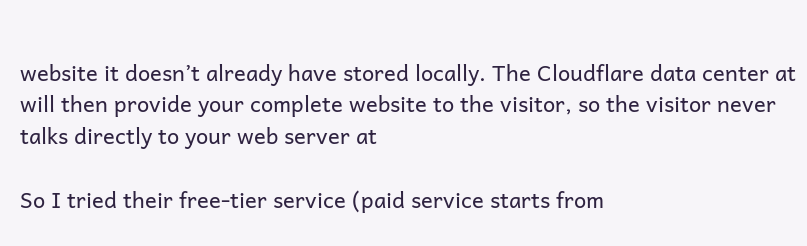website it doesn’t already have stored locally. The Cloudflare data center at will then provide your complete website to the visitor, so the visitor never talks directly to your web server at

So I tried their free-tier service (paid service starts from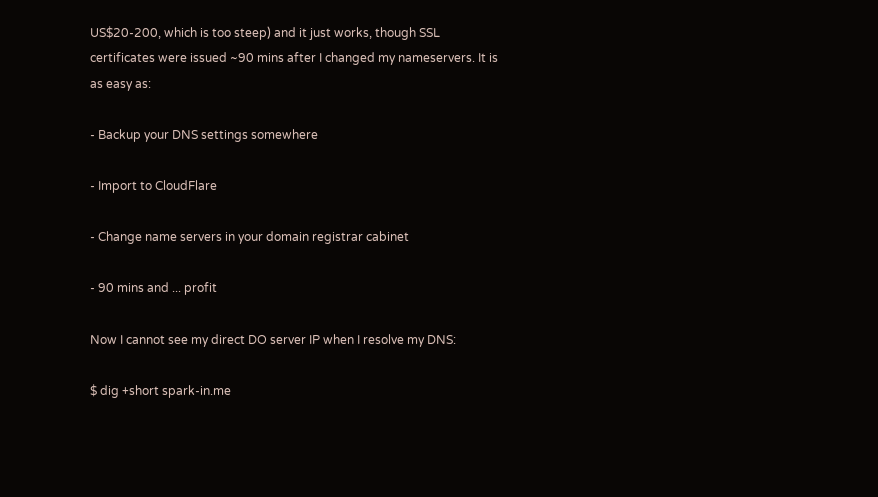US$20-200, which is too steep) and it just works, though SSL certificates were issued ~90 mins after I changed my nameservers. It is as easy as:

- Backup your DNS settings somewhere

- Import to CloudFlare

- Change name servers in your domain registrar cabinet

- 90 mins and ... profit

Now I cannot see my direct DO server IP when I resolve my DNS:

$ dig +short spark-in.me